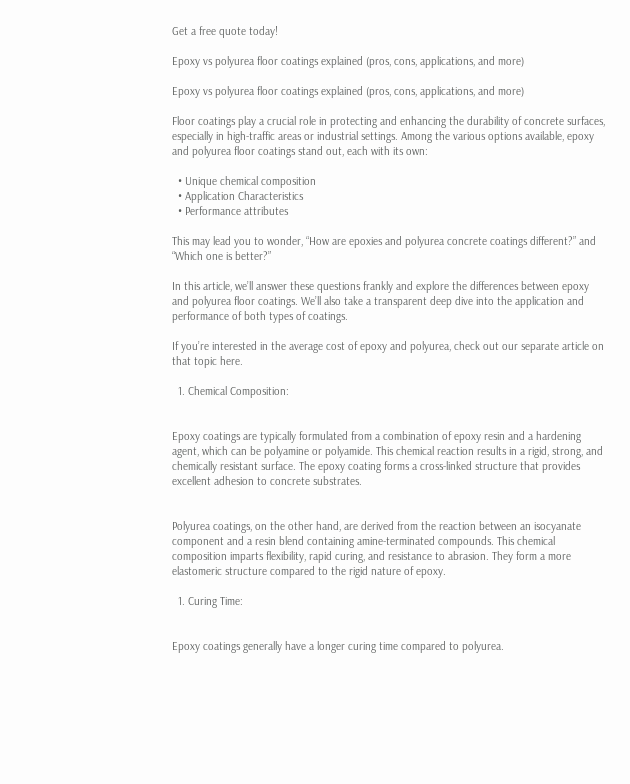Get a free quote today!

Epoxy vs polyurea floor coatings explained (pros, cons, applications, and more)

Epoxy vs polyurea floor coatings explained (pros, cons, applications, and more)

Floor coatings play a crucial role in protecting and enhancing the durability of concrete surfaces, especially in high-traffic areas or industrial settings. Among the various options available, epoxy and polyurea floor coatings stand out, each with its own:

  • Unique chemical composition
  • Application Characteristics
  • Performance attributes

This may lead you to wonder, “How are epoxies and polyurea concrete coatings different?” and “Which one is better?”

In this article, we’ll answer these questions frankly and explore the differences between epoxy and polyurea floor coatings. We’ll also take a transparent deep dive into the application and performance of both types of coatings.

If you’re interested in the average cost of epoxy and polyurea, check out our separate article on that topic here.

  1. Chemical Composition:


Epoxy coatings are typically formulated from a combination of epoxy resin and a hardening agent, which can be polyamine or polyamide. This chemical reaction results in a rigid, strong, and chemically resistant surface. The epoxy coating forms a cross-linked structure that provides excellent adhesion to concrete substrates.


Polyurea coatings, on the other hand, are derived from the reaction between an isocyanate component and a resin blend containing amine-terminated compounds. This chemical composition imparts flexibility, rapid curing, and resistance to abrasion. They form a more elastomeric structure compared to the rigid nature of epoxy.

  1. Curing Time:


Epoxy coatings generally have a longer curing time compared to polyurea.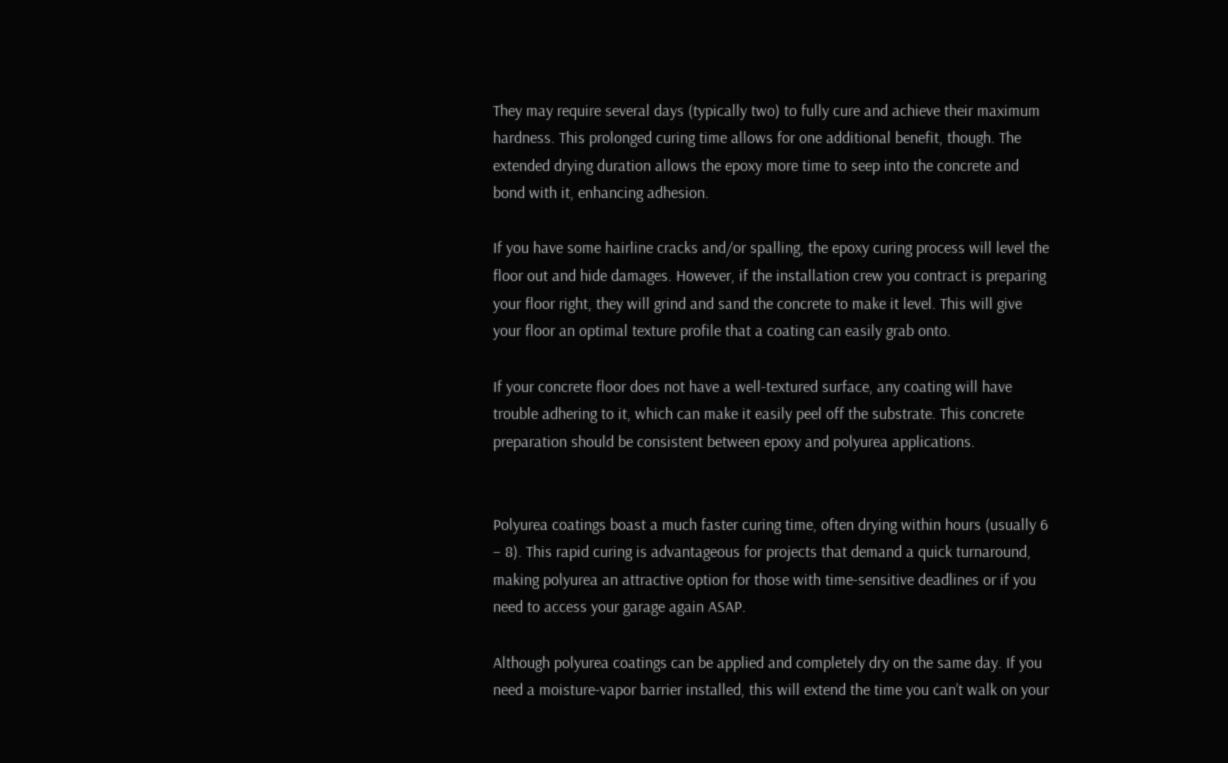They may require several days (typically two) to fully cure and achieve their maximum hardness. This prolonged curing time allows for one additional benefit, though. The extended drying duration allows the epoxy more time to seep into the concrete and bond with it, enhancing adhesion.

If you have some hairline cracks and/or spalling, the epoxy curing process will level the floor out and hide damages. However, if the installation crew you contract is preparing your floor right, they will grind and sand the concrete to make it level. This will give your floor an optimal texture profile that a coating can easily grab onto.

If your concrete floor does not have a well-textured surface, any coating will have trouble adhering to it, which can make it easily peel off the substrate. This concrete preparation should be consistent between epoxy and polyurea applications.


Polyurea coatings boast a much faster curing time, often drying within hours (usually 6 – 8). This rapid curing is advantageous for projects that demand a quick turnaround, making polyurea an attractive option for those with time-sensitive deadlines or if you need to access your garage again ASAP.

Although polyurea coatings can be applied and completely dry on the same day. If you need a moisture-vapor barrier installed, this will extend the time you can’t walk on your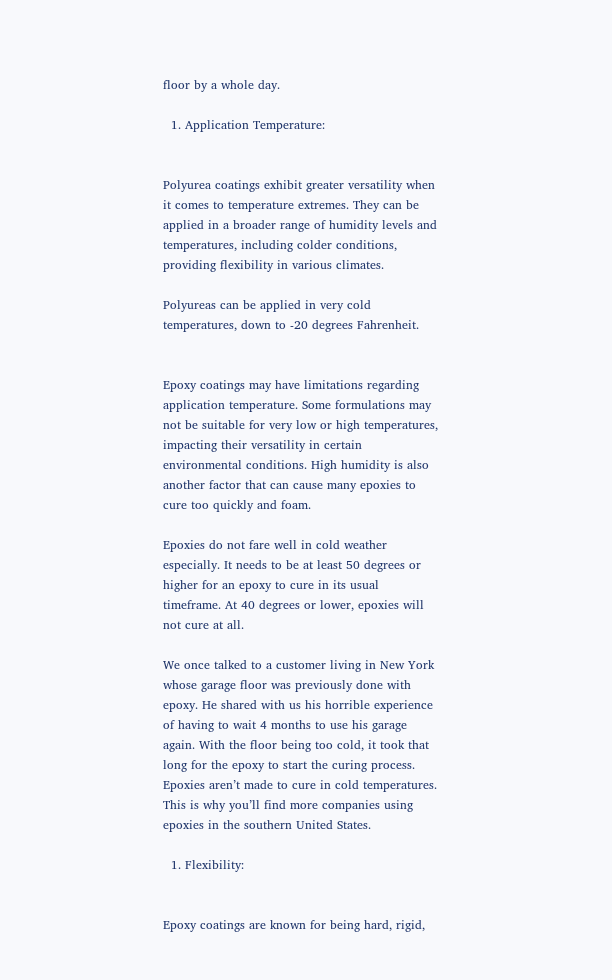floor by a whole day.

  1. Application Temperature:


Polyurea coatings exhibit greater versatility when it comes to temperature extremes. They can be applied in a broader range of humidity levels and temperatures, including colder conditions, providing flexibility in various climates.

Polyureas can be applied in very cold temperatures, down to -20 degrees Fahrenheit.


Epoxy coatings may have limitations regarding application temperature. Some formulations may not be suitable for very low or high temperatures, impacting their versatility in certain environmental conditions. High humidity is also another factor that can cause many epoxies to cure too quickly and foam.

Epoxies do not fare well in cold weather especially. It needs to be at least 50 degrees or higher for an epoxy to cure in its usual timeframe. At 40 degrees or lower, epoxies will not cure at all.

We once talked to a customer living in New York whose garage floor was previously done with epoxy. He shared with us his horrible experience of having to wait 4 months to use his garage again. With the floor being too cold, it took that long for the epoxy to start the curing process. Epoxies aren’t made to cure in cold temperatures. This is why you’ll find more companies using epoxies in the southern United States.

  1. Flexibility:


Epoxy coatings are known for being hard, rigid,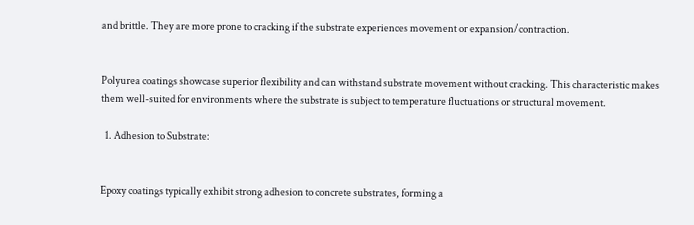and brittle. They are more prone to cracking if the substrate experiences movement or expansion/contraction.


Polyurea coatings showcase superior flexibility and can withstand substrate movement without cracking. This characteristic makes them well-suited for environments where the substrate is subject to temperature fluctuations or structural movement.

  1. Adhesion to Substrate:


Epoxy coatings typically exhibit strong adhesion to concrete substrates, forming a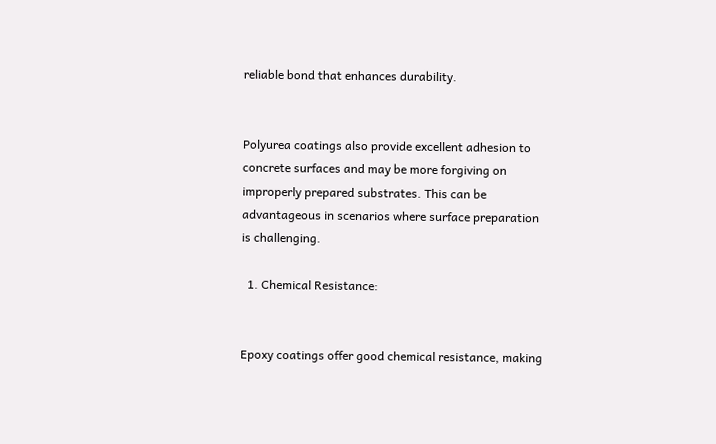reliable bond that enhances durability.


Polyurea coatings also provide excellent adhesion to concrete surfaces and may be more forgiving on improperly prepared substrates. This can be advantageous in scenarios where surface preparation is challenging.

  1. Chemical Resistance:


Epoxy coatings offer good chemical resistance, making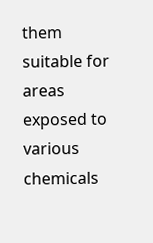them suitable for areas exposed to various chemicals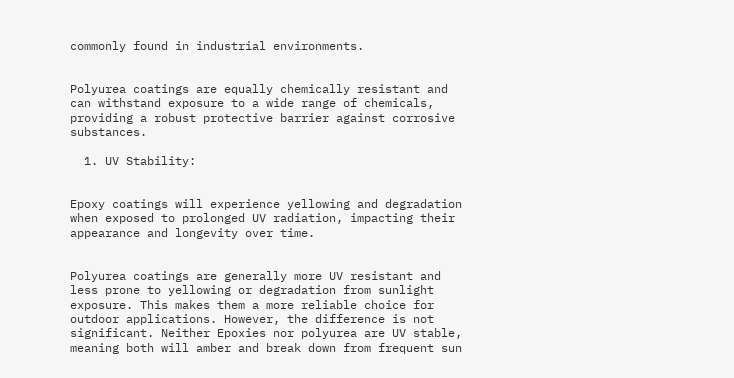commonly found in industrial environments.


Polyurea coatings are equally chemically resistant and can withstand exposure to a wide range of chemicals, providing a robust protective barrier against corrosive substances.

  1. UV Stability:


Epoxy coatings will experience yellowing and degradation when exposed to prolonged UV radiation, impacting their appearance and longevity over time.


Polyurea coatings are generally more UV resistant and less prone to yellowing or degradation from sunlight exposure. This makes them a more reliable choice for outdoor applications. However, the difference is not significant. Neither Epoxies nor polyurea are UV stable, meaning both will amber and break down from frequent sun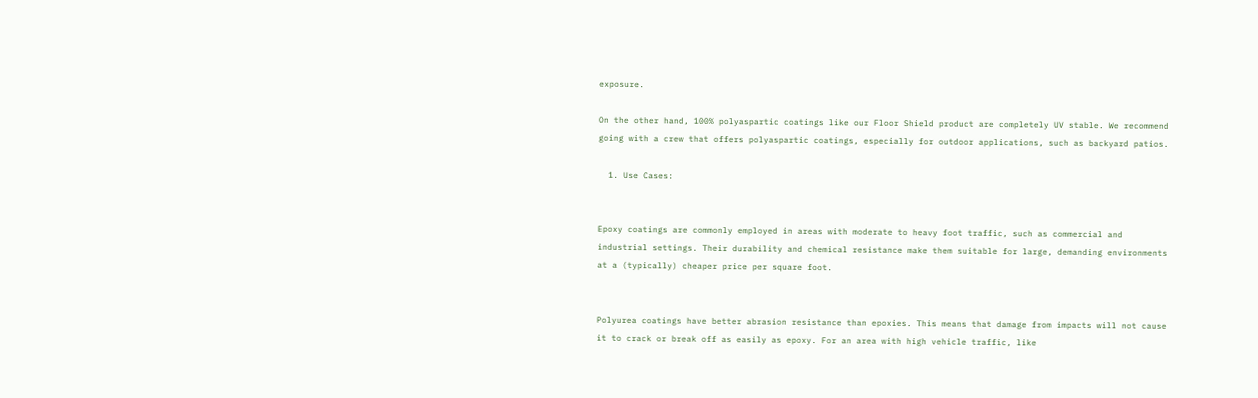exposure.

On the other hand, 100% polyaspartic coatings like our Floor Shield product are completely UV stable. We recommend going with a crew that offers polyaspartic coatings, especially for outdoor applications, such as backyard patios.

  1. Use Cases:


Epoxy coatings are commonly employed in areas with moderate to heavy foot traffic, such as commercial and industrial settings. Their durability and chemical resistance make them suitable for large, demanding environments at a (typically) cheaper price per square foot.


Polyurea coatings have better abrasion resistance than epoxies. This means that damage from impacts will not cause it to crack or break off as easily as epoxy. For an area with high vehicle traffic, like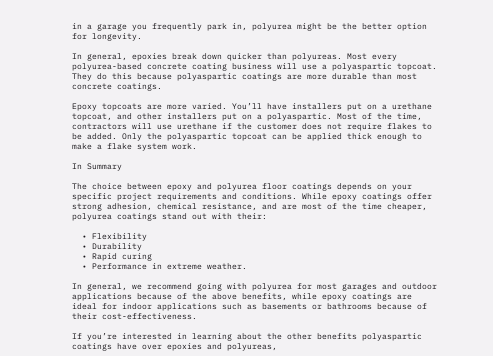in a garage you frequently park in, polyurea might be the better option for longevity.

In general, epoxies break down quicker than polyureas. Most every polyurea-based concrete coating business will use a polyaspartic topcoat. They do this because polyaspartic coatings are more durable than most concrete coatings.

Epoxy topcoats are more varied. You’ll have installers put on a urethane topcoat, and other installers put on a polyaspartic. Most of the time, contractors will use urethane if the customer does not require flakes to be added. Only the polyaspartic topcoat can be applied thick enough to make a flake system work.

In Summary

The choice between epoxy and polyurea floor coatings depends on your specific project requirements and conditions. While epoxy coatings offer strong adhesion, chemical resistance, and are most of the time cheaper, polyurea coatings stand out with their:

  • Flexibility
  • Durability
  • Rapid curing
  • Performance in extreme weather.

In general, we recommend going with polyurea for most garages and outdoor applications because of the above benefits, while epoxy coatings are ideal for indoor applications such as basements or bathrooms because of their cost-effectiveness.

If you’re interested in learning about the other benefits polyaspartic coatings have over epoxies and polyureas,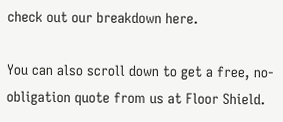check out our breakdown here.

You can also scroll down to get a free, no-obligation quote from us at Floor Shield.